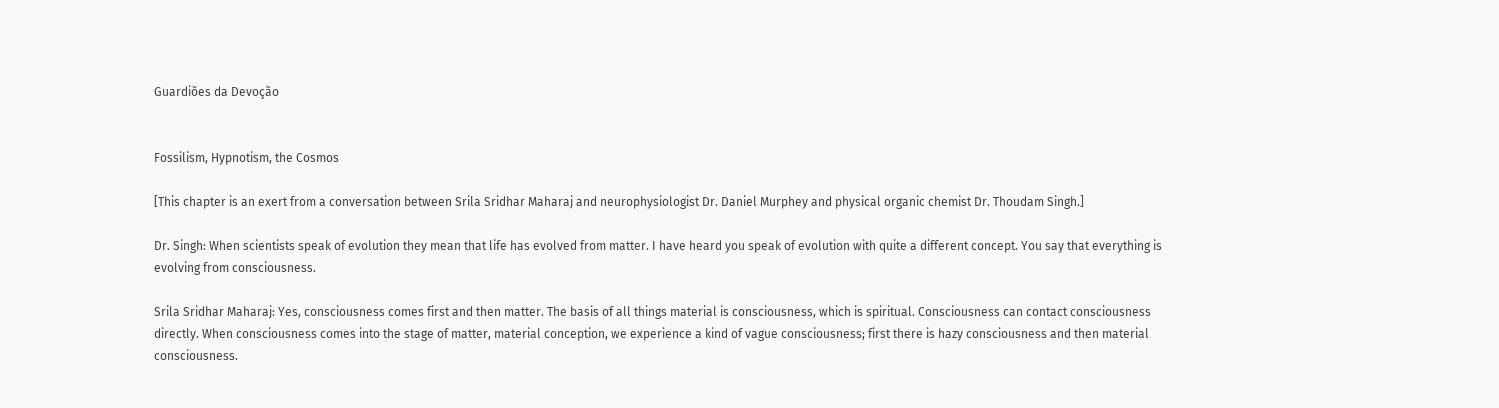Guardiões da Devoção


Fossilism, Hypnotism, the Cosmos

[This chapter is an exert from a conversation between Srila Sridhar Maharaj and neurophysiologist Dr. Daniel Murphey and physical organic chemist Dr. Thoudam Singh.]

Dr. Singh: When scientists speak of evolution they mean that life has evolved from matter. I have heard you speak of evolution with quite a different concept. You say that everything is evolving from consciousness.

Srila Sridhar Maharaj: Yes, consciousness comes first and then matter. The basis of all things material is consciousness, which is spiritual. Consciousness can contact consciousness directly. When consciousness comes into the stage of matter, material conception, we experience a kind of vague consciousness; first there is hazy consciousness and then material consciousness.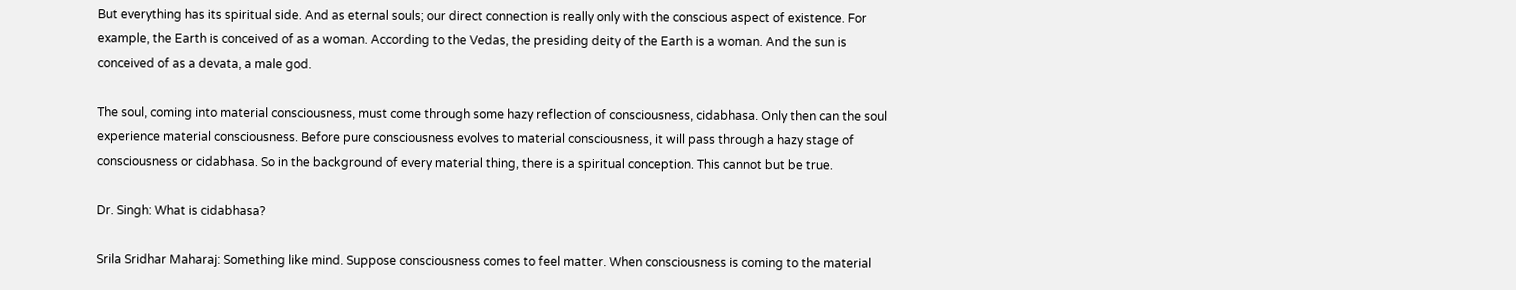But everything has its spiritual side. And as eternal souls; our direct connection is really only with the conscious aspect of existence. For example, the Earth is conceived of as a woman. According to the Vedas, the presiding deity of the Earth is a woman. And the sun is conceived of as a devata, a male god.

The soul, coming into material consciousness, must come through some hazy reflection of consciousness, cidabhasa. Only then can the soul experience material consciousness. Before pure consciousness evolves to material consciousness, it will pass through a hazy stage of consciousness or cidabhasa. So in the background of every material thing, there is a spiritual conception. This cannot but be true.

Dr. Singh: What is cidabhasa?

Srila Sridhar Maharaj: Something like mind. Suppose consciousness comes to feel matter. When consciousness is coming to the material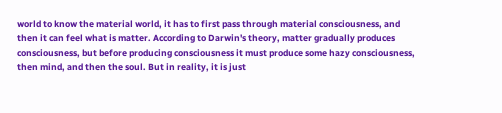world to know the material world, it has to first pass through material consciousness, and then it can feel what is matter. According to Darwin's theory, matter gradually produces consciousness, but before producing consciousness it must produce some hazy consciousness, then mind, and then the soul. But in reality, it is just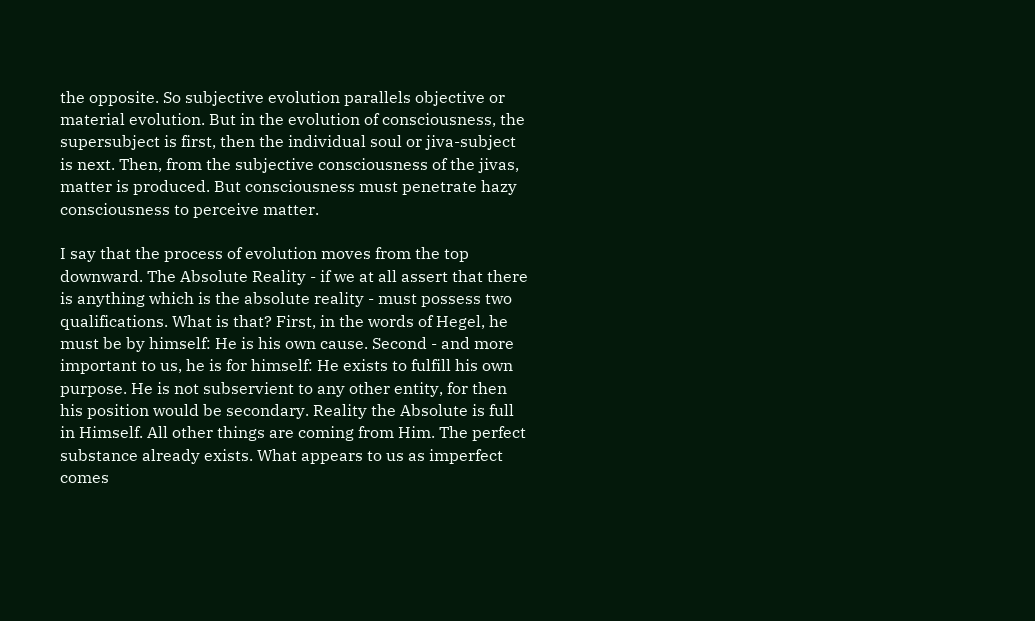the opposite. So subjective evolution parallels objective or material evolution. But in the evolution of consciousness, the supersubject is first, then the individual soul or jiva-subject is next. Then, from the subjective consciousness of the jivas, matter is produced. But consciousness must penetrate hazy consciousness to perceive matter.

I say that the process of evolution moves from the top downward. The Absolute Reality - if we at all assert that there is anything which is the absolute reality - must possess two qualifications. What is that? First, in the words of Hegel, he must be by himself: He is his own cause. Second - and more important to us, he is for himself: He exists to fulfill his own purpose. He is not subservient to any other entity, for then his position would be secondary. Reality the Absolute is full in Himself. All other things are coming from Him. The perfect substance already exists. What appears to us as imperfect comes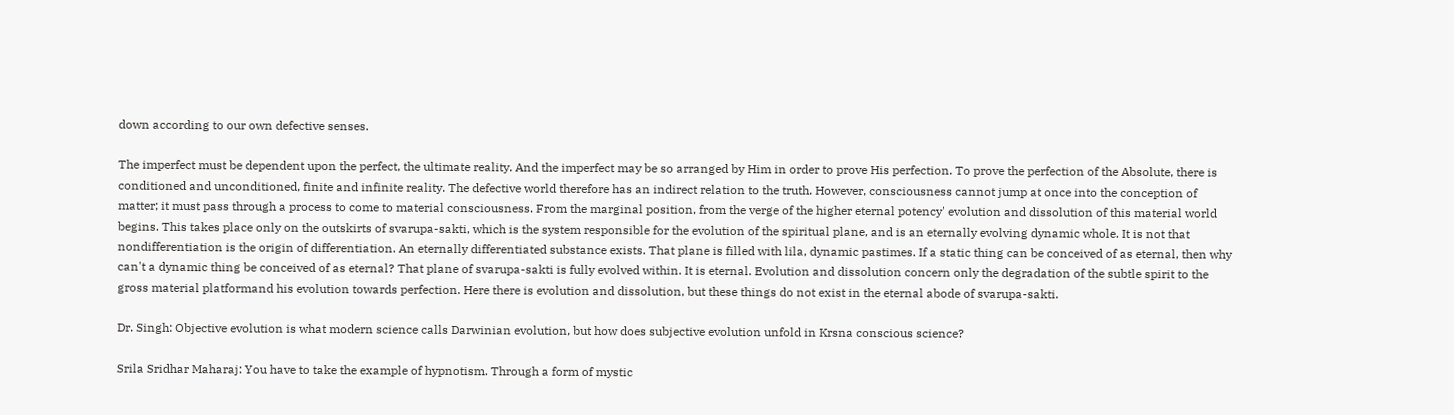down according to our own defective senses.

The imperfect must be dependent upon the perfect, the ultimate reality. And the imperfect may be so arranged by Him in order to prove His perfection. To prove the perfection of the Absolute, there is conditioned and unconditioned, finite and infinite reality. The defective world therefore has an indirect relation to the truth. However, consciousness cannot jump at once into the conception of matter; it must pass through a process to come to material consciousness. From the marginal position, from the verge of the higher eternal potency' evolution and dissolution of this material world begins. This takes place only on the outskirts of svarupa-sakti, which is the system responsible for the evolution of the spiritual plane, and is an eternally evolving dynamic whole. It is not that nondifferentiation is the origin of differentiation. An eternally differentiated substance exists. That plane is filled with lila, dynamic pastimes. If a static thing can be conceived of as eternal, then why can't a dynamic thing be conceived of as eternal? That plane of svarupa-sakti is fully evolved within. It is eternal. Evolution and dissolution concern only the degradation of the subtle spirit to the gross material platformand his evolution towards perfection. Here there is evolution and dissolution, but these things do not exist in the eternal abode of svarupa-sakti.

Dr. Singh: Objective evolution is what modern science calls Darwinian evolution, but how does subjective evolution unfold in Krsna conscious science?

Srila Sridhar Maharaj: You have to take the example of hypnotism. Through a form of mystic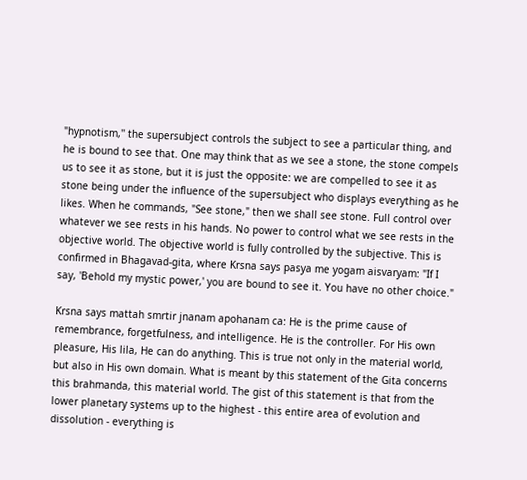"hypnotism,'' the supersubject controls the subject to see a particular thing, and he is bound to see that. One may think that as we see a stone, the stone compels us to see it as stone, but it is just the opposite: we are compelled to see it as stone being under the influence of the supersubject who displays everything as he likes. When he commands, "See stone," then we shall see stone. Full control over whatever we see rests in his hands. No power to control what we see rests in the objective world. The objective world is fully controlled by the subjective. This is confirmed in Bhagavad-gita, where Krsna says pasya me yogam aisvaryam: "If I say, 'Behold my mystic power,' you are bound to see it. You have no other choice."

Krsna says mattah smrtir jnanam apohanam ca: He is the prime cause of remembrance, forgetfulness, and intelligence. He is the controller. For His own pleasure, His lila, He can do anything. This is true not only in the material world, but also in His own domain. What is meant by this statement of the Gita concerns this brahmanda, this material world. The gist of this statement is that from the lower planetary systems up to the highest - this entire area of evolution and dissolution - everything is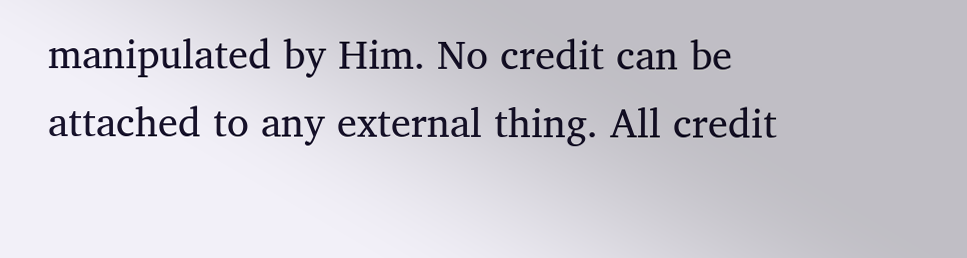manipulated by Him. No credit can be attached to any external thing. All credit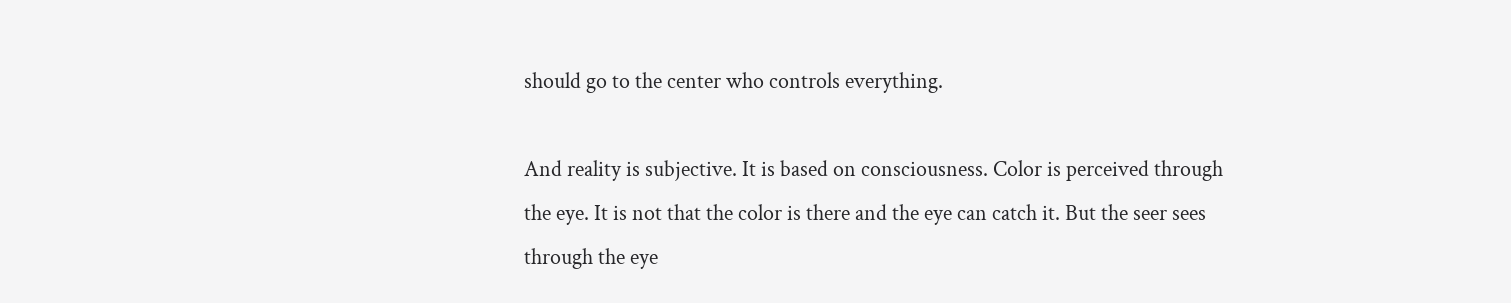should go to the center who controls everything.

And reality is subjective. It is based on consciousness. Color is perceived through the eye. It is not that the color is there and the eye can catch it. But the seer sees through the eye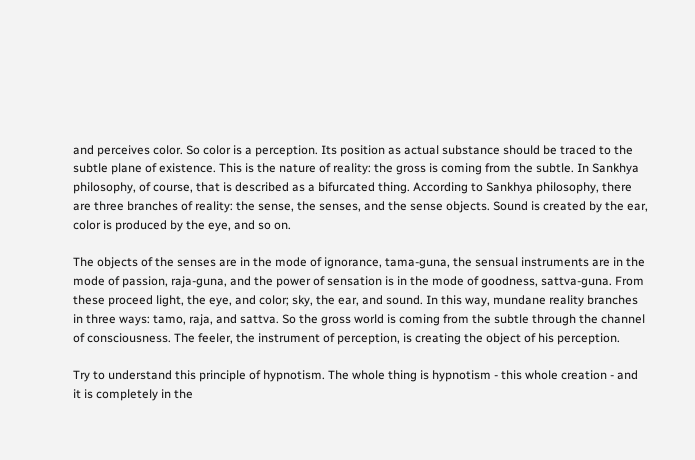and perceives color. So color is a perception. Its position as actual substance should be traced to the subtle plane of existence. This is the nature of reality: the gross is coming from the subtle. In Sankhya philosophy, of course, that is described as a bifurcated thing. According to Sankhya philosophy, there are three branches of reality: the sense, the senses, and the sense objects. Sound is created by the ear, color is produced by the eye, and so on.

The objects of the senses are in the mode of ignorance, tama-guna, the sensual instruments are in the mode of passion, raja-guna, and the power of sensation is in the mode of goodness, sattva-guna. From these proceed light, the eye, and color; sky, the ear, and sound. In this way, mundane reality branches in three ways: tamo, raja, and sattva. So the gross world is coming from the subtle through the channel of consciousness. The feeler, the instrument of perception, is creating the object of his perception.

Try to understand this principle of hypnotism. The whole thing is hypnotism - this whole creation - and it is completely in the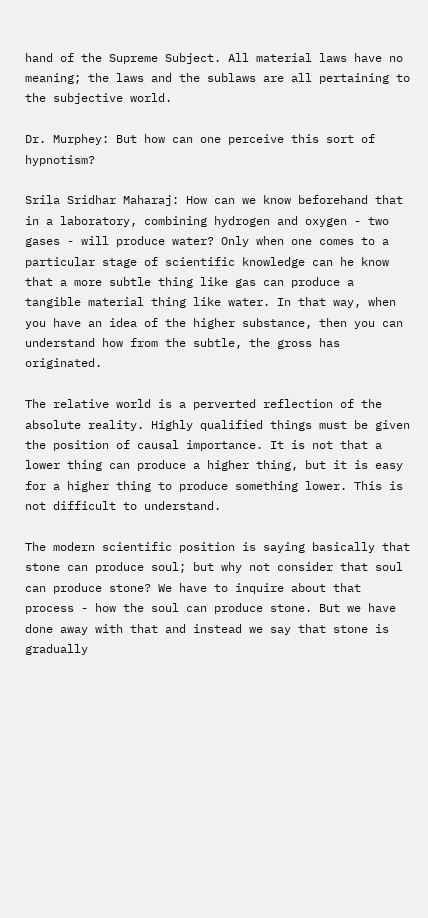hand of the Supreme Subject. All material laws have no meaning; the laws and the sublaws are all pertaining to the subjective world.

Dr. Murphey: But how can one perceive this sort of hypnotism?

Srila Sridhar Maharaj: How can we know beforehand that in a laboratory, combining hydrogen and oxygen - two gases - will produce water? Only when one comes to a particular stage of scientific knowledge can he know that a more subtle thing like gas can produce a tangible material thing like water. In that way, when you have an idea of the higher substance, then you can understand how from the subtle, the gross has originated.

The relative world is a perverted reflection of the absolute reality. Highly qualified things must be given the position of causal importance. It is not that a lower thing can produce a higher thing, but it is easy for a higher thing to produce something lower. This is not difficult to understand.

The modern scientific position is saying basically that stone can produce soul; but why not consider that soul can produce stone? We have to inquire about that process - how the soul can produce stone. But we have done away with that and instead we say that stone is gradually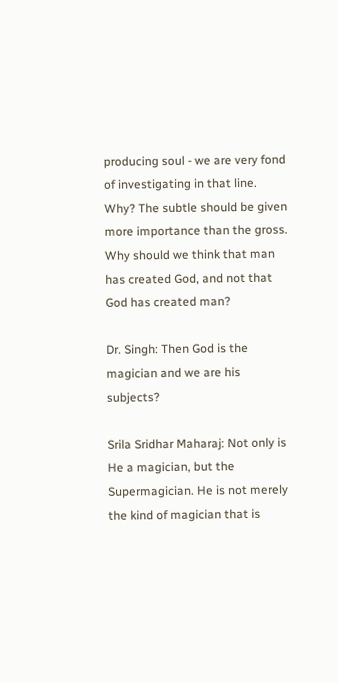producing soul - we are very fond of investigating in that line. Why? The subtle should be given more importance than the gross. Why should we think that man has created God, and not that God has created man?

Dr. Singh: Then God is the magician and we are his subjects?

Srila Sridhar Maharaj: Not only is He a magician, but the Supermagician. He is not merely the kind of magician that is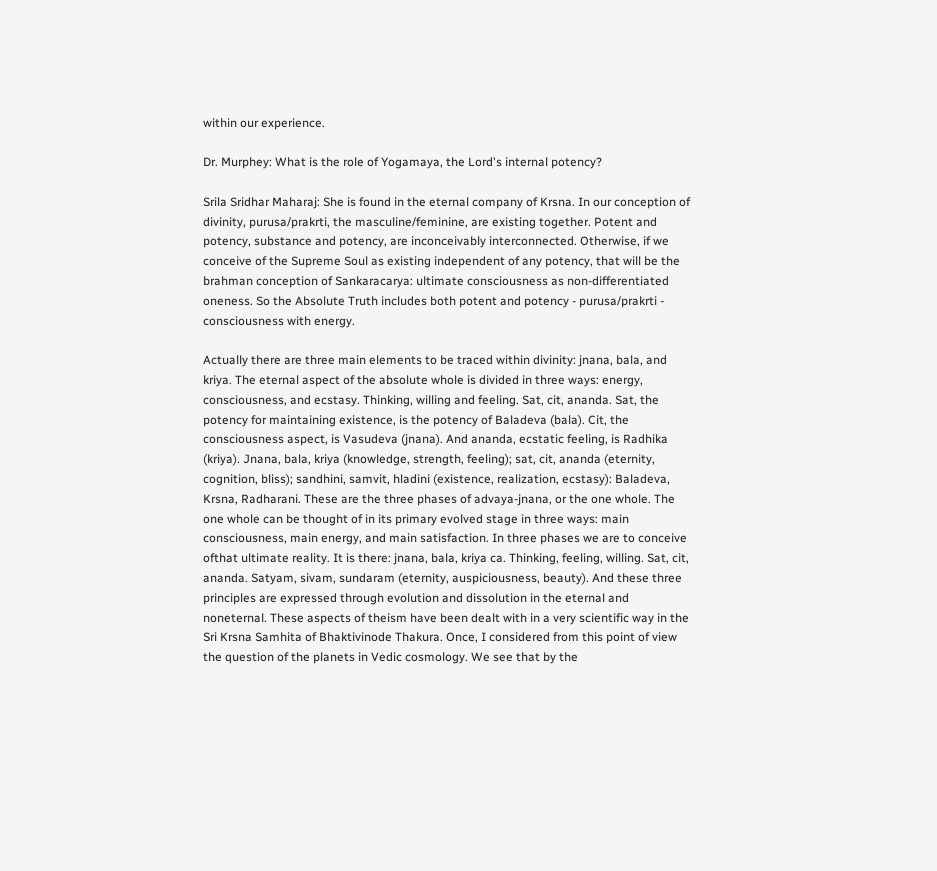within our experience.

Dr. Murphey: What is the role of Yogamaya, the Lord's internal potency?

Srila Sridhar Maharaj: She is found in the eternal company of Krsna. In our conception of divinity, purusa/prakrti, the masculine/feminine, are existing together. Potent and potency, substance and potency, are inconceivably interconnected. Otherwise, if we conceive of the Supreme Soul as existing independent of any potency, that will be the brahman conception of Sankaracarya: ultimate consciousness as non-differentiated oneness. So the Absolute Truth includes both potent and potency - purusa/prakrti - consciousness with energy.

Actually there are three main elements to be traced within divinity: jnana, bala, and kriya. The eternal aspect of the absolute whole is divided in three ways: energy, consciousness, and ecstasy. Thinking, willing and feeling. Sat, cit, ananda. Sat, the potency for maintaining existence, is the potency of Baladeva (bala). Cit, the consciousness aspect, is Vasudeva (jnana). And ananda, ecstatic feeling, is Radhika (kriya). Jnana, bala, kriya (knowledge, strength, feeling); sat, cit, ananda (eternity, cognition, bliss); sandhini, samvit, hladini (existence, realization, ecstasy): Baladeva, Krsna, Radharani. These are the three phases of advaya-jnana, or the one whole. The one whole can be thought of in its primary evolved stage in three ways: main consciousness, main energy, and main satisfaction. In three phases we are to conceive ofthat ultimate reality. It is there: jnana, bala, kriya ca. Thinking, feeling, willing. Sat, cit, ananda. Satyam, sivam, sundaram (eternity, auspiciousness, beauty). And these three principles are expressed through evolution and dissolution in the eternal and noneternal. These aspects of theism have been dealt with in a very scientific way in the Sri Krsna Samhita of Bhaktivinode Thakura. Once, I considered from this point of view the question of the planets in Vedic cosmology. We see that by the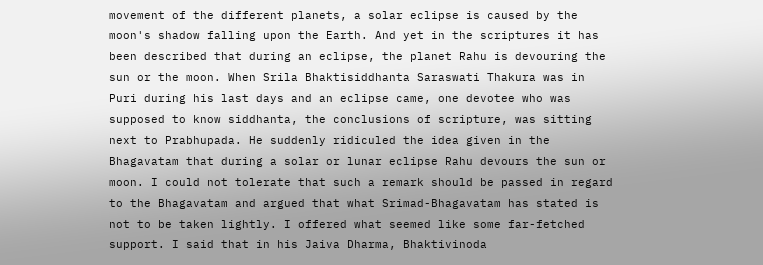movement of the different planets, a solar eclipse is caused by the moon's shadow falling upon the Earth. And yet in the scriptures it has been described that during an eclipse, the planet Rahu is devouring the sun or the moon. When Srila Bhaktisiddhanta Saraswati Thakura was in Puri during his last days and an eclipse came, one devotee who was supposed to know siddhanta, the conclusions of scripture, was sitting next to Prabhupada. He suddenly ridiculed the idea given in the Bhagavatam that during a solar or lunar eclipse Rahu devours the sun or moon. I could not tolerate that such a remark should be passed in regard to the Bhagavatam and argued that what Srimad-Bhagavatam has stated is not to be taken lightly. I offered what seemed like some far-fetched support. I said that in his Jaiva Dharma, Bhaktivinoda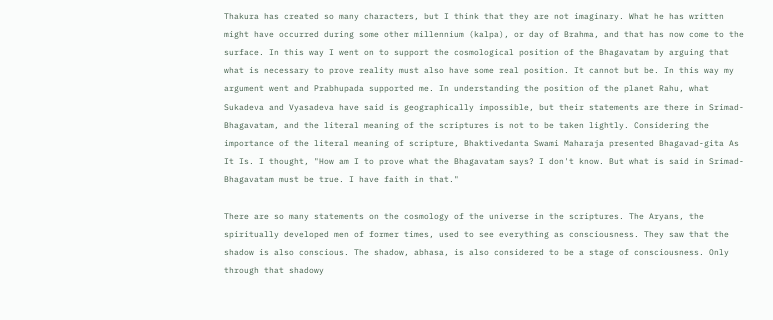Thakura has created so many characters, but I think that they are not imaginary. What he has written might have occurred during some other millennium (kalpa), or day of Brahma, and that has now come to the surface. In this way I went on to support the cosmological position of the Bhagavatam by arguing that what is necessary to prove reality must also have some real position. It cannot but be. In this way my argument went and Prabhupada supported me. In understanding the position of the planet Rahu, what Sukadeva and Vyasadeva have said is geographically impossible, but their statements are there in Srimad- Bhagavatam, and the literal meaning of the scriptures is not to be taken lightly. Considering the importance of the literal meaning of scripture, Bhaktivedanta Swami Maharaja presented Bhagavad-gita As It Is. I thought, "How am I to prove what the Bhagavatam says? I don't know. But what is said in Srimad-Bhagavatam must be true. I have faith in that."

There are so many statements on the cosmology of the universe in the scriptures. The Aryans, the spiritually developed men of former times, used to see everything as consciousness. They saw that the shadow is also conscious. The shadow, abhasa, is also considered to be a stage of consciousness. Only through that shadowy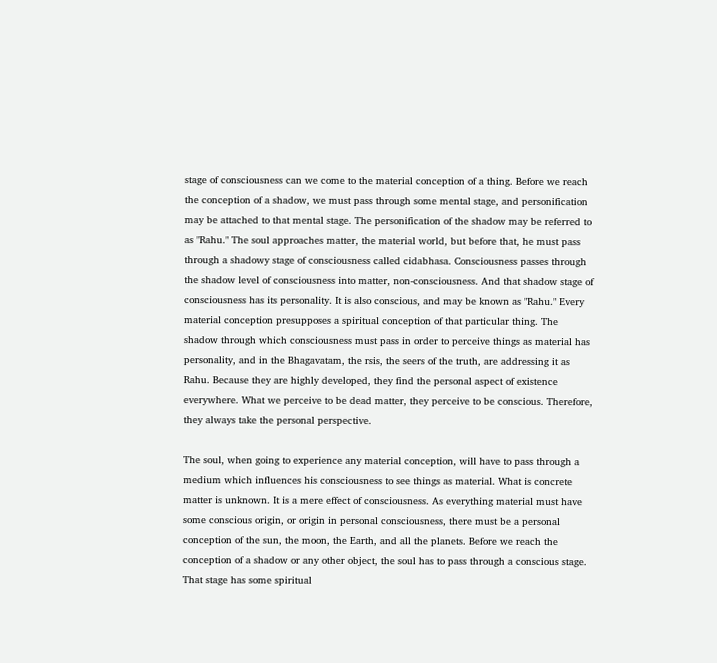stage of consciousness can we come to the material conception of a thing. Before we reach the conception of a shadow, we must pass through some mental stage, and personification may be attached to that mental stage. The personification of the shadow may be referred to as "Rahu." The soul approaches matter, the material world, but before that, he must pass through a shadowy stage of consciousness called cidabhasa. Consciousness passes through the shadow level of consciousness into matter, non-consciousness. And that shadow stage of consciousness has its personality. It is also conscious, and may be known as "Rahu." Every material conception presupposes a spiritual conception of that particular thing. The shadow through which consciousness must pass in order to perceive things as material has personality, and in the Bhagavatam, the rsis, the seers of the truth, are addressing it as Rahu. Because they are highly developed, they find the personal aspect of existence everywhere. What we perceive to be dead matter, they perceive to be conscious. Therefore, they always take the personal perspective.

The soul, when going to experience any material conception, will have to pass through a medium which influences his consciousness to see things as material. What is concrete matter is unknown. It is a mere effect of consciousness. As everything material must have some conscious origin, or origin in personal consciousness, there must be a personal conception of the sun, the moon, the Earth, and all the planets. Before we reach the conception of a shadow or any other object, the soul has to pass through a conscious stage. That stage has some spiritual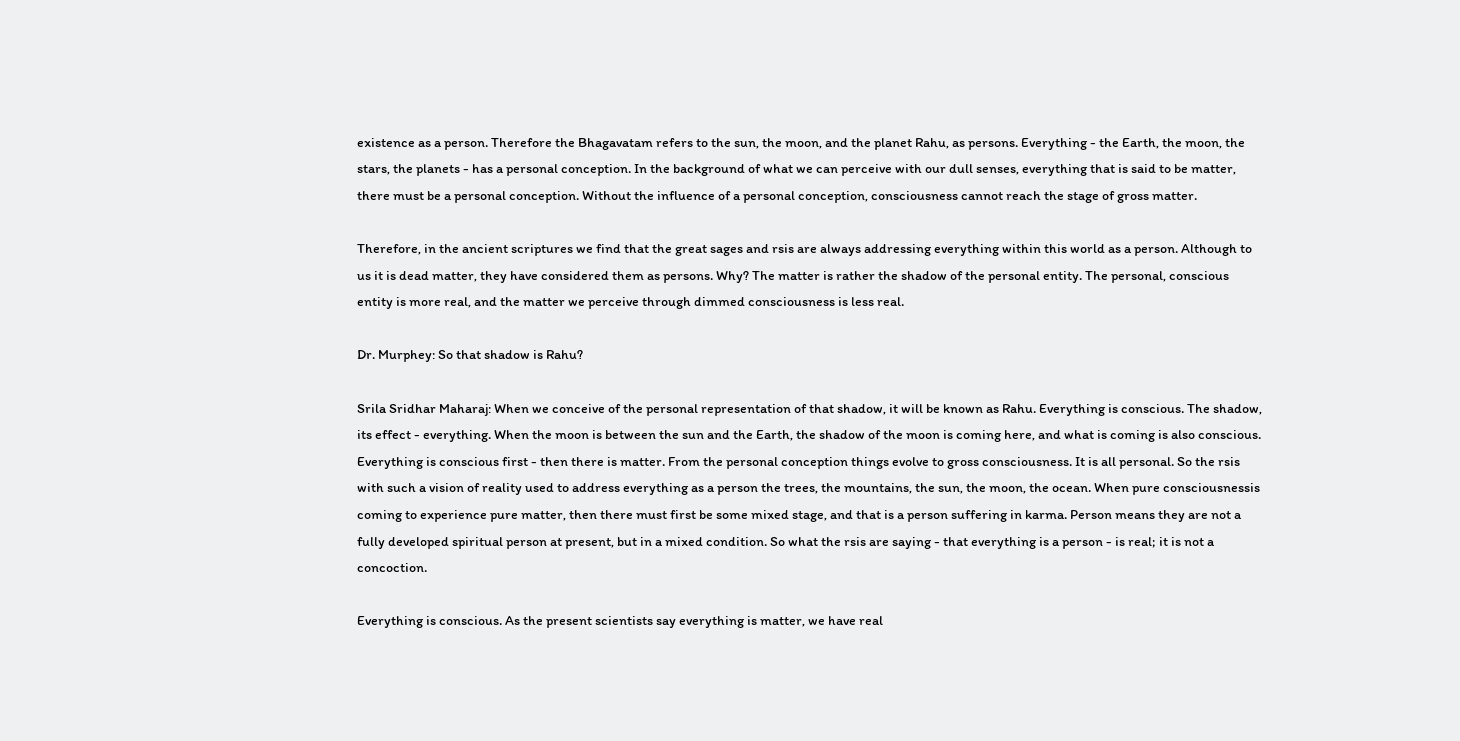existence as a person. Therefore the Bhagavatam refers to the sun, the moon, and the planet Rahu, as persons. Everything - the Earth, the moon, the stars, the planets - has a personal conception. In the background of what we can perceive with our dull senses, everything that is said to be matter, there must be a personal conception. Without the influence of a personal conception, consciousness cannot reach the stage of gross matter.

Therefore, in the ancient scriptures we find that the great sages and rsis are always addressing everything within this world as a person. Although to us it is dead matter, they have considered them as persons. Why? The matter is rather the shadow of the personal entity. The personal, conscious entity is more real, and the matter we perceive through dimmed consciousness is less real.

Dr. Murphey: So that shadow is Rahu?

Srila Sridhar Maharaj: When we conceive of the personal representation of that shadow, it will be known as Rahu. Everything is conscious. The shadow, its effect - everything. When the moon is between the sun and the Earth, the shadow of the moon is coming here, and what is coming is also conscious. Everything is conscious first - then there is matter. From the personal conception things evolve to gross consciousness. It is all personal. So the rsis with such a vision of reality used to address everything as a person the trees, the mountains, the sun, the moon, the ocean. When pure consciousnessis coming to experience pure matter, then there must first be some mixed stage, and that is a person suffering in karma. Person means they are not a fully developed spiritual person at present, but in a mixed condition. So what the rsis are saying - that everything is a person - is real; it is not a concoction.

Everything is conscious. As the present scientists say everything is matter, we have real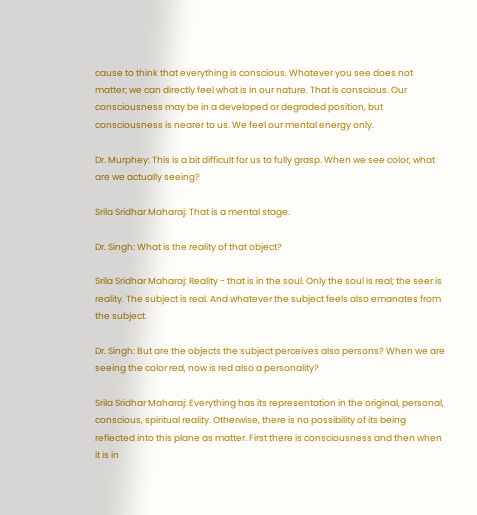cause to think that everything is conscious. Whatever you see does not matter; we can directly feel what is in our nature. That is conscious. Our consciousness may be in a developed or degraded position, but consciousness is nearer to us. We feel our mental energy only.

Dr. Murphey: This is a bit difficult for us to fully grasp. When we see color, what are we actually seeing?

Srila Sridhar Maharaj: That is a mental stage.

Dr. Singh: What is the reality of that object?

Srila Sridhar Maharaj: Reality - that is in the soul. Only the soul is real; the seer is reality. The subject is real. And whatever the subject feels also emanates from the subject.

Dr. Singh: But are the objects the subject perceives also persons? When we are seeing the color red, now is red also a personality?

Srila Sridhar Maharaj: Everything has its representation in the original, personal, conscious, spiritual reality. Otherwise, there is no possibility of its being reflected into this plane as matter. First there is consciousness and then when it is in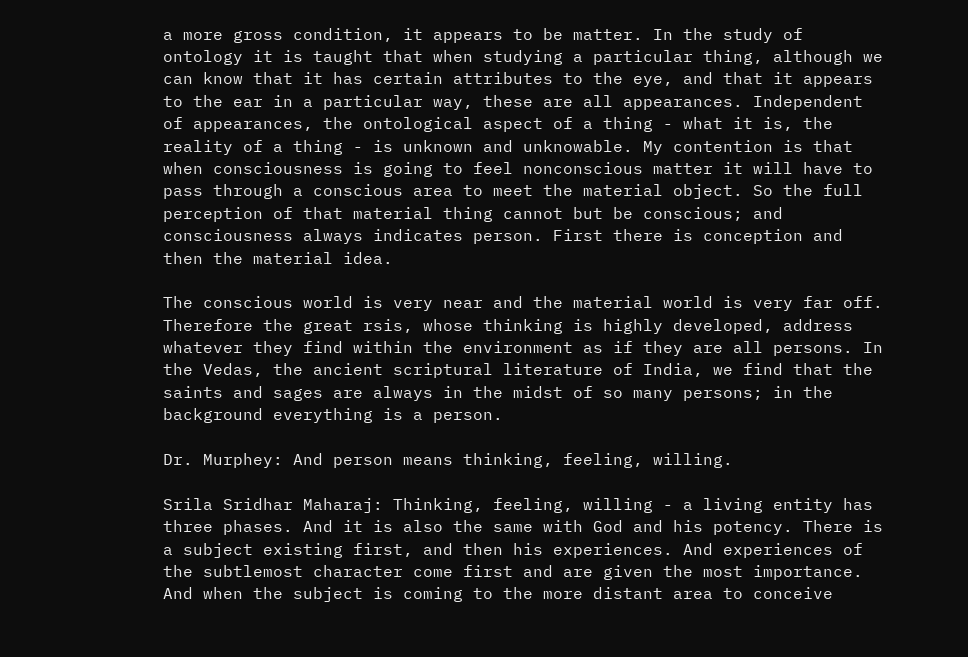a more gross condition, it appears to be matter. In the study of ontology it is taught that when studying a particular thing, although we can know that it has certain attributes to the eye, and that it appears to the ear in a particular way, these are all appearances. Independent of appearances, the ontological aspect of a thing - what it is, the reality of a thing - is unknown and unknowable. My contention is that when consciousness is going to feel nonconscious matter it will have to pass through a conscious area to meet the material object. So the full perception of that material thing cannot but be conscious; and consciousness always indicates person. First there is conception and then the material idea.

The conscious world is very near and the material world is very far off. Therefore the great rsis, whose thinking is highly developed, address whatever they find within the environment as if they are all persons. In the Vedas, the ancient scriptural literature of India, we find that the saints and sages are always in the midst of so many persons; in the background everything is a person.

Dr. Murphey: And person means thinking, feeling, willing.

Srila Sridhar Maharaj: Thinking, feeling, willing - a living entity has three phases. And it is also the same with God and his potency. There is a subject existing first, and then his experiences. And experiences of the subtlemost character come first and are given the most importance. And when the subject is coming to the more distant area to conceive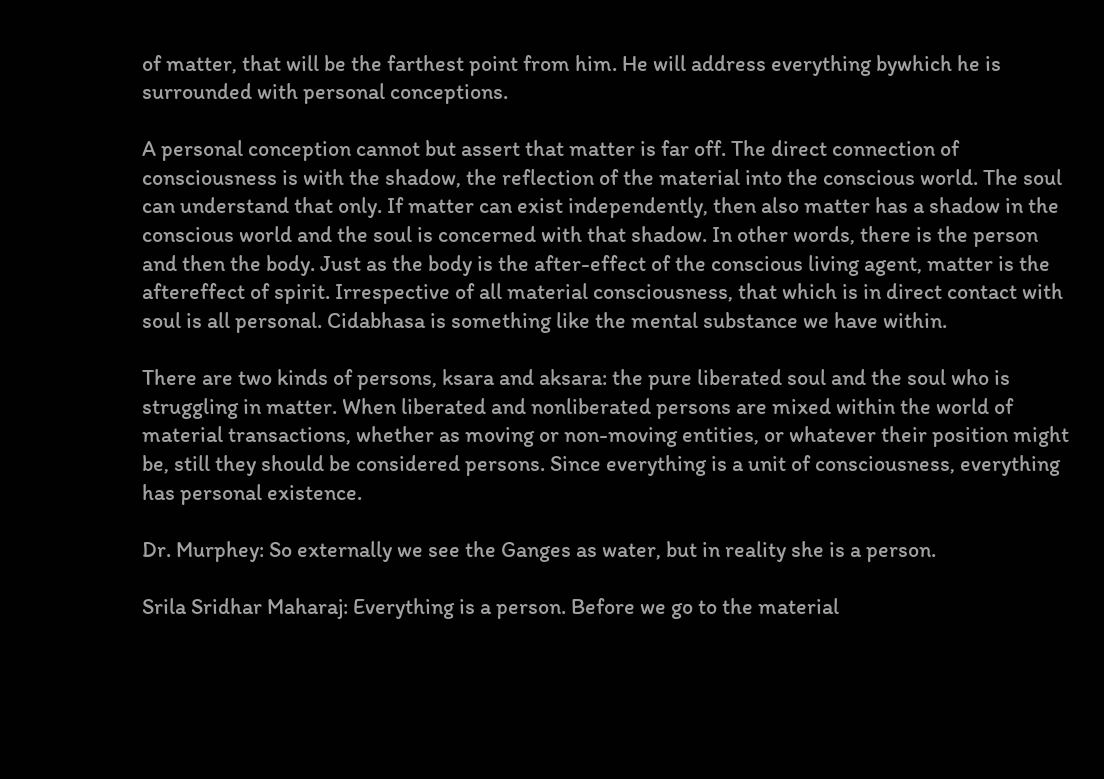of matter, that will be the farthest point from him. He will address everything bywhich he is surrounded with personal conceptions.

A personal conception cannot but assert that matter is far off. The direct connection of consciousness is with the shadow, the reflection of the material into the conscious world. The soul can understand that only. If matter can exist independently, then also matter has a shadow in the conscious world and the soul is concerned with that shadow. In other words, there is the person and then the body. Just as the body is the after-effect of the conscious living agent, matter is the aftereffect of spirit. Irrespective of all material consciousness, that which is in direct contact with soul is all personal. Cidabhasa is something like the mental substance we have within.

There are two kinds of persons, ksara and aksara: the pure liberated soul and the soul who is struggling in matter. When liberated and nonliberated persons are mixed within the world of material transactions, whether as moving or non-moving entities, or whatever their position might be, still they should be considered persons. Since everything is a unit of consciousness, everything has personal existence.

Dr. Murphey: So externally we see the Ganges as water, but in reality she is a person.

Srila Sridhar Maharaj: Everything is a person. Before we go to the material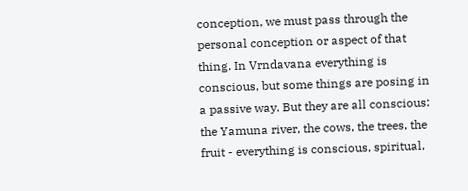conception, we must pass through the personal conception or aspect of that thing. In Vrndavana everything is conscious, but some things are posing in a passive way. But they are all conscious: the Yamuna river, the cows, the trees, the fruit - everything is conscious, spiritual,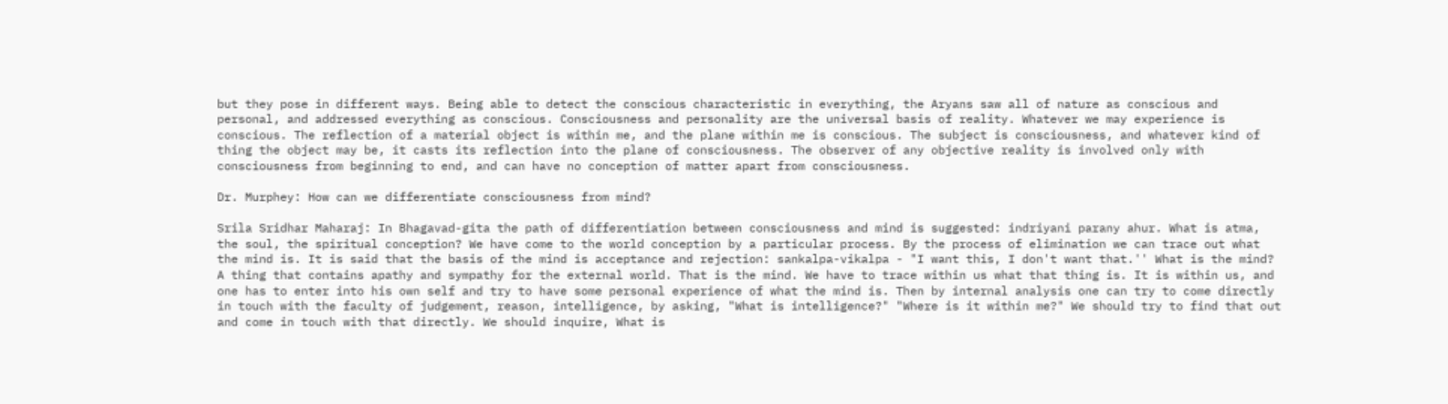but they pose in different ways. Being able to detect the conscious characteristic in everything, the Aryans saw all of nature as conscious and personal, and addressed everything as conscious. Consciousness and personality are the universal basis of reality. Whatever we may experience is conscious. The reflection of a material object is within me, and the plane within me is conscious. The subject is consciousness, and whatever kind of thing the object may be, it casts its reflection into the plane of consciousness. The observer of any objective reality is involved only with consciousness from beginning to end, and can have no conception of matter apart from consciousness.

Dr. Murphey: How can we differentiate consciousness from mind?

Srila Sridhar Maharaj: In Bhagavad-gita the path of differentiation between consciousness and mind is suggested: indriyani parany ahur. What is atma, the soul, the spiritual conception? We have come to the world conception by a particular process. By the process of elimination we can trace out what the mind is. It is said that the basis of the mind is acceptance and rejection: sankalpa-vikalpa - "I want this, I don't want that.'' What is the mind? A thing that contains apathy and sympathy for the external world. That is the mind. We have to trace within us what that thing is. It is within us, and one has to enter into his own self and try to have some personal experience of what the mind is. Then by internal analysis one can try to come directly in touch with the faculty of judgement, reason, intelligence, by asking, "What is intelligence?" "Where is it within me?" We should try to find that out and come in touch with that directly. We should inquire, What is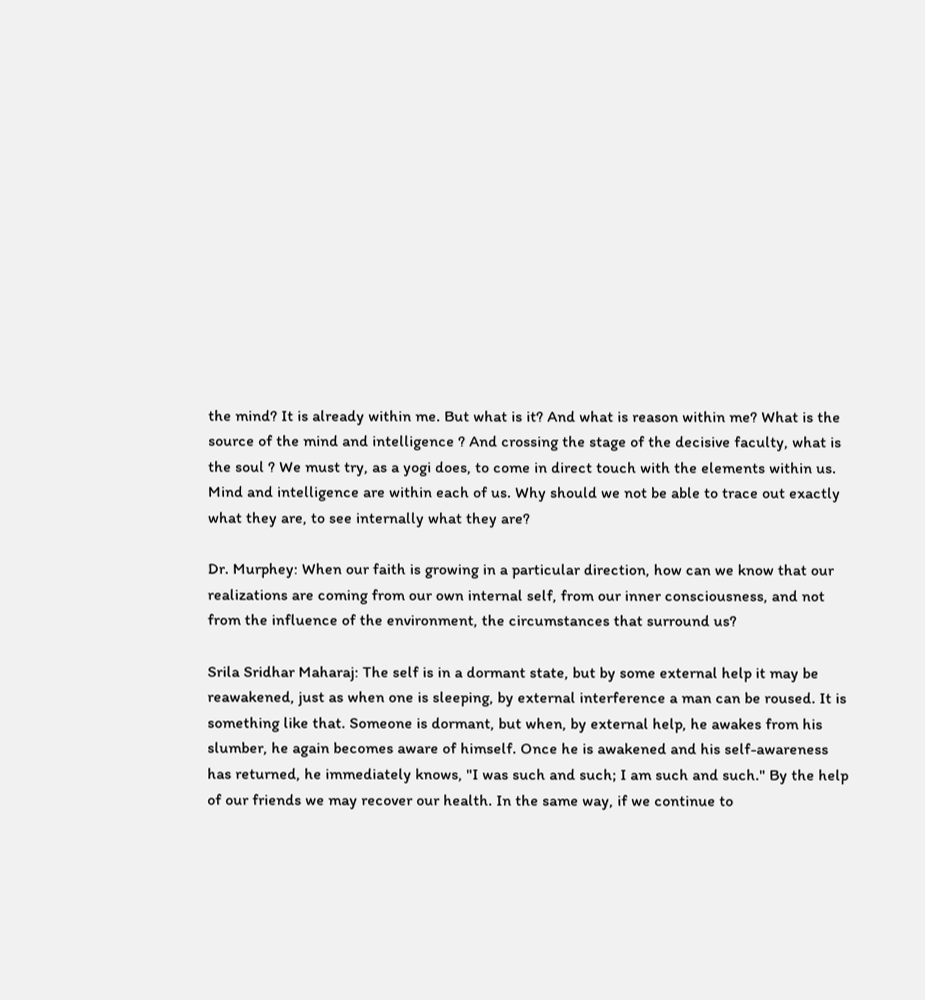the mind? It is already within me. But what is it? And what is reason within me? What is the source of the mind and intelligence ? And crossing the stage of the decisive faculty, what is the soul ? We must try, as a yogi does, to come in direct touch with the elements within us. Mind and intelligence are within each of us. Why should we not be able to trace out exactly what they are, to see internally what they are?

Dr. Murphey: When our faith is growing in a particular direction, how can we know that our realizations are coming from our own internal self, from our inner consciousness, and not from the influence of the environment, the circumstances that surround us?

Srila Sridhar Maharaj: The self is in a dormant state, but by some external help it may be reawakened, just as when one is sleeping, by external interference a man can be roused. It is something like that. Someone is dormant, but when, by external help, he awakes from his slumber, he again becomes aware of himself. Once he is awakened and his self-awareness has returned, he immediately knows, "I was such and such; I am such and such." By the help of our friends we may recover our health. In the same way, if we continue to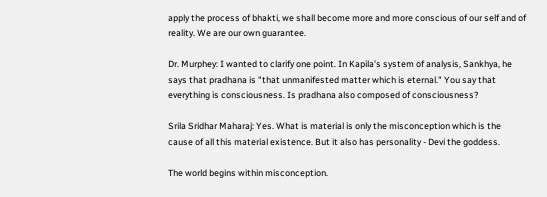apply the process of bhakti, we shall become more and more conscious of our self and of reality. We are our own guarantee.

Dr. Murphey: I wanted to clarify one point. In Kapila's system of analysis, Sankhya, he says that pradhana is "that unmanifested matter which is eternal." You say that everything is consciousness. Is pradhana also composed of consciousness?

Srila Sridhar Maharaj: Yes. What is material is only the misconception which is the cause of all this material existence. But it also has personality - Devi the goddess.

The world begins within misconception.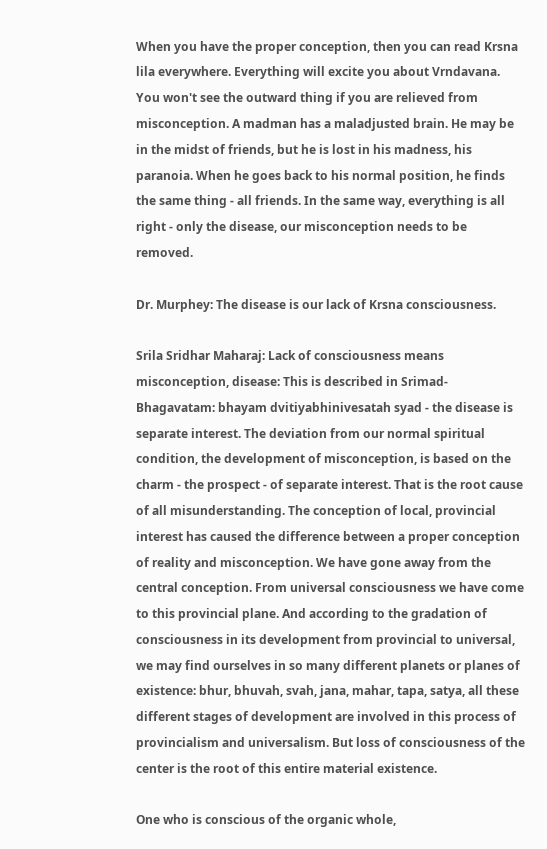When you have the proper conception, then you can read Krsna lila everywhere. Everything will excite you about Vrndavana. You won't see the outward thing if you are relieved from misconception. A madman has a maladjusted brain. He may be in the midst of friends, but he is lost in his madness, his paranoia. When he goes back to his normal position, he finds the same thing - all friends. In the same way, everything is all right - only the disease, our misconception needs to be removed.

Dr. Murphey: The disease is our lack of Krsna consciousness.

Srila Sridhar Maharaj: Lack of consciousness means misconception, disease: This is described in Srimad-Bhagavatam: bhayam dvitiyabhinivesatah syad - the disease is separate interest. The deviation from our normal spiritual condition, the development of misconception, is based on the charm - the prospect - of separate interest. That is the root cause of all misunderstanding. The conception of local, provincial interest has caused the difference between a proper conception of reality and misconception. We have gone away from the central conception. From universal consciousness we have come to this provincial plane. And according to the gradation of consciousness in its development from provincial to universal, we may find ourselves in so many different planets or planes of existence: bhur, bhuvah, svah, jana, mahar, tapa, satya, all these different stages of development are involved in this process of provincialism and universalism. But loss of consciousness of the center is the root of this entire material existence.

One who is conscious of the organic whole,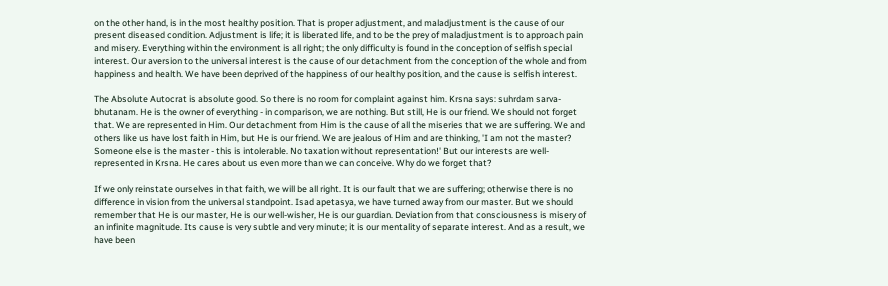on the other hand, is in the most healthy position. That is proper adjustment, and maladjustment is the cause of our present diseased condition. Adjustment is life; it is liberated life, and to be the prey of maladjustment is to approach pain and misery. Everything within the environment is all right; the only difficulty is found in the conception of selfish special interest. Our aversion to the universal interest is the cause of our detachment from the conception of the whole and from happiness and health. We have been deprived of the happiness of our healthy position, and the cause is selfish interest.

The Absolute Autocrat is absolute good. So there is no room for complaint against him. Krsna says: suhrdam sarva-bhutanam. He is the owner of everything - in comparison, we are nothing. But still, He is our friend. We should not forget that. We are represented in Him. Our detachment from Him is the cause of all the miseries that we are suffering. We and others like us have lost faith in Him, but He is our friend. We are jealous of Him and are thinking, 'I am not the master? Someone else is the master - this is intolerable. No taxation without representation!' But our interests are well-represented in Krsna. He cares about us even more than we can conceive. Why do we forget that?

If we only reinstate ourselves in that faith, we will be all right. It is our fault that we are suffering; otherwise there is no difference in vision from the universal standpoint. Isad apetasya, we have turned away from our master. But we should remember that He is our master, He is our well-wisher, He is our guardian. Deviation from that consciousness is misery of an infinite magnitude. Its cause is very subtle and very minute; it is our mentality of separate interest. And as a result, we have been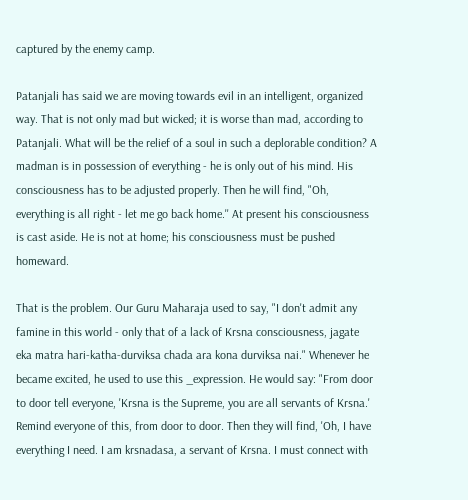captured by the enemy camp.

Patanjali has said we are moving towards evil in an intelligent, organized way. That is not only mad but wicked; it is worse than mad, according to Patanjali. What will be the relief of a soul in such a deplorable condition? A madman is in possession of everything - he is only out of his mind. His consciousness has to be adjusted properly. Then he will find, "Oh, everything is all right - let me go back home.'' At present his consciousness is cast aside. He is not at home; his consciousness must be pushed homeward.

That is the problem. Our Guru Maharaja used to say, "I don't admit any famine in this world - only that of a lack of Krsna consciousness, jagate eka matra hari-katha-durviksa chada ara kona durviksa nai." Whenever he became excited, he used to use this _expression. He would say: "From door to door tell everyone, 'Krsna is the Supreme, you are all servants of Krsna.' Remind everyone of this, from door to door. Then they will find, 'Oh, I have everything I need. I am krsnadasa, a servant of Krsna. I must connect with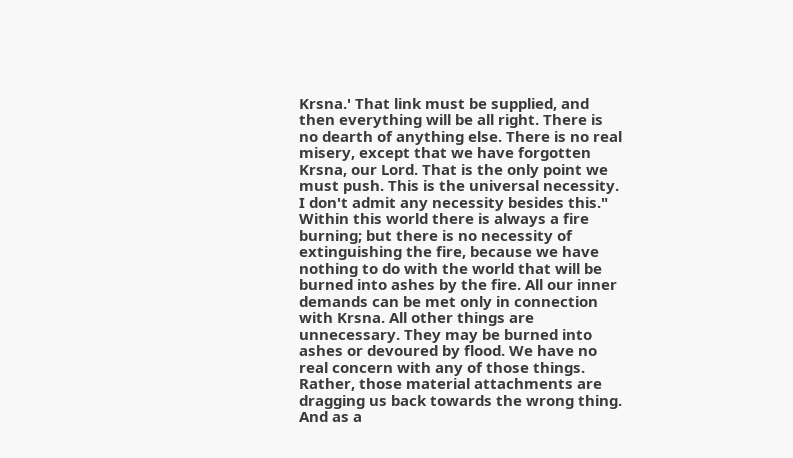Krsna.' That link must be supplied, and then everything will be all right. There is no dearth of anything else. There is no real misery, except that we have forgotten Krsna, our Lord. That is the only point we must push. This is the universal necessity. I don't admit any necessity besides this." Within this world there is always a fire burning; but there is no necessity of extinguishing the fire, because we have nothing to do with the world that will be burned into ashes by the fire. All our inner demands can be met only in connection with Krsna. All other things are unnecessary. They may be burned into ashes or devoured by flood. We have no real concern with any of those things. Rather, those material attachments are dragging us back towards the wrong thing. And as a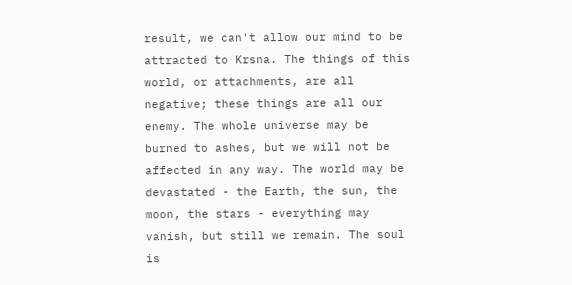result, we can't allow our mind to be attracted to Krsna. The things of this world, or attachments, are all negative; these things are all our enemy. The whole universe may be burned to ashes, but we will not be affected in any way. The world may be devastated - the Earth, the sun, the moon, the stars - everything may vanish, but still we remain. The soul is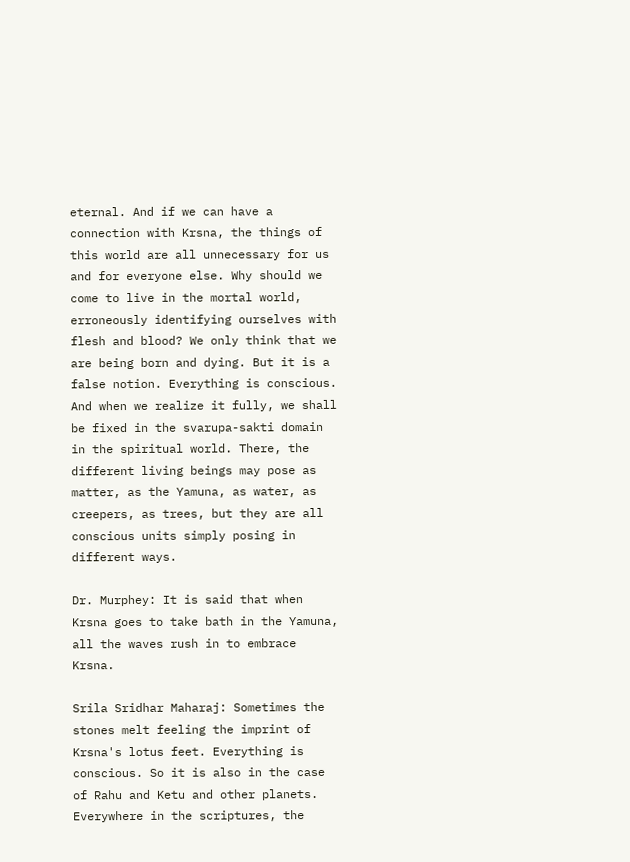eternal. And if we can have a connection with Krsna, the things of this world are all unnecessary for us and for everyone else. Why should we come to live in the mortal world, erroneously identifying ourselves with flesh and blood? We only think that we are being born and dying. But it is a false notion. Everything is conscious. And when we realize it fully, we shall be fixed in the svarupa-sakti domain in the spiritual world. There, the different living beings may pose as matter, as the Yamuna, as water, as creepers, as trees, but they are all conscious units simply posing in different ways.

Dr. Murphey: It is said that when Krsna goes to take bath in the Yamuna, all the waves rush in to embrace Krsna.

Srila Sridhar Maharaj: Sometimes the stones melt feeling the imprint of Krsna's lotus feet. Everything is conscious. So it is also in the case of Rahu and Ketu and other planets. Everywhere in the scriptures, the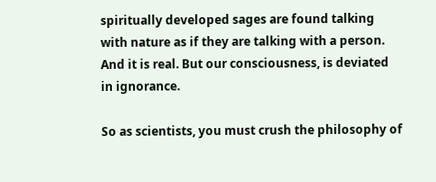spiritually developed sages are found talking with nature as if they are talking with a person. And it is real. But our consciousness, is deviated in ignorance.

So as scientists, you must crush the philosophy of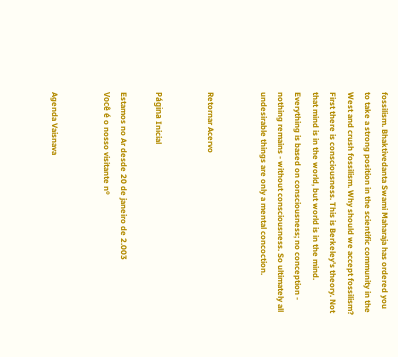fossilism. Bhaktivedanta Swami Maharaja has ordered you to take a strong position in the scientific community in the West and crush fossilism. Why should we accept fossilism? First there is consciousness. This is Berkeley's theory. Not that mind is in the world, but world is in the mind. Everything is based on consciousness; no conception - nothing remains - without consciousness. So ultimately all undesirable things are only a mental concoction.


Retornar Acervo


Página Inicial

Estamos no Ar desde 20 de janeiro de 2.003
Você é o nosso visitante nº


Agenda Vaisnava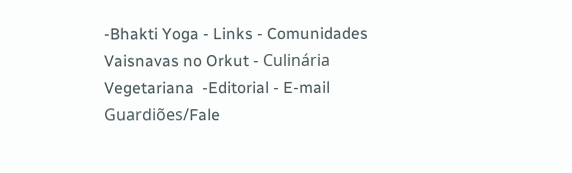-Bhakti Yoga - Links - Comunidades Vaisnavas no Orkut - Culinária Vegetariana  -Editorial - E-mail Guardiões/Fale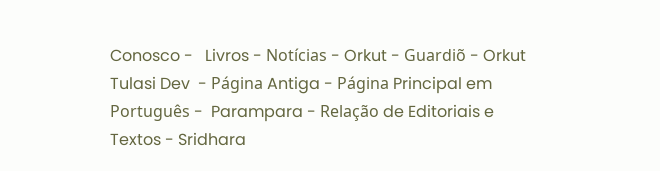Conosco -   Livros - Notícias - Orkut - Guardiõ - Orkut  Tulasi Dev  - Página Antiga - Página Principal em  Português -  Parampara - Relação de Editoriais e Textos - Sridhara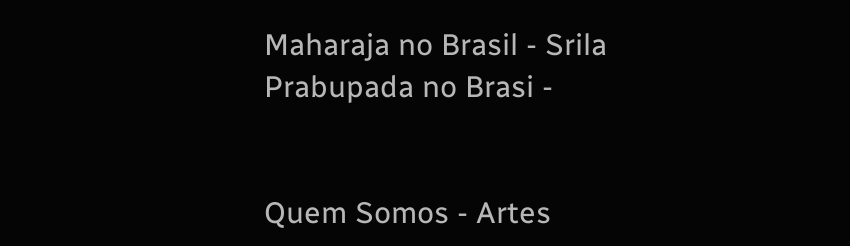Maharaja no Brasil - Srila Prabupada no Brasi -


Quem Somos - Artes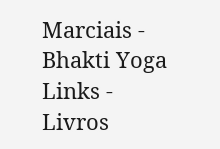Marciais - Bhakti Yoga Links - Livros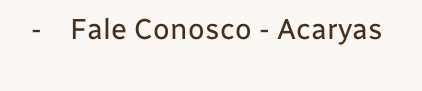-    Fale Conosco - Acaryas